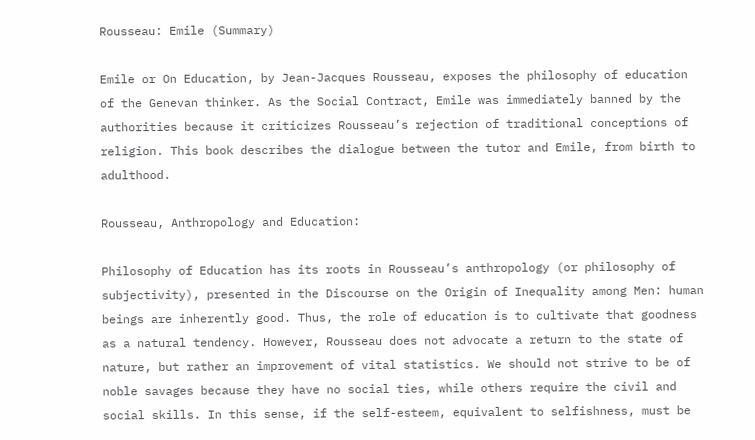Rousseau: Emile (Summary)

Emile or On Education, by Jean-Jacques Rousseau, exposes the philosophy of education of the Genevan thinker. As the Social Contract, Emile was immediately banned by the authorities because it criticizes Rousseau’s rejection of traditional conceptions of religion. This book describes the dialogue between the tutor and Emile, from birth to adulthood.

Rousseau, Anthropology and Education:

Philosophy of Education has its roots in Rousseau’s anthropology (or philosophy of subjectivity), presented in the Discourse on the Origin of Inequality among Men: human beings are inherently good. Thus, the role of education is to cultivate that goodness as a natural tendency. However, Rousseau does not advocate a return to the state of nature, but rather an improvement of vital statistics. We should not strive to be of noble savages because they have no social ties, while others require the civil and social skills. In this sense, if the self-esteem, equivalent to selfishness, must be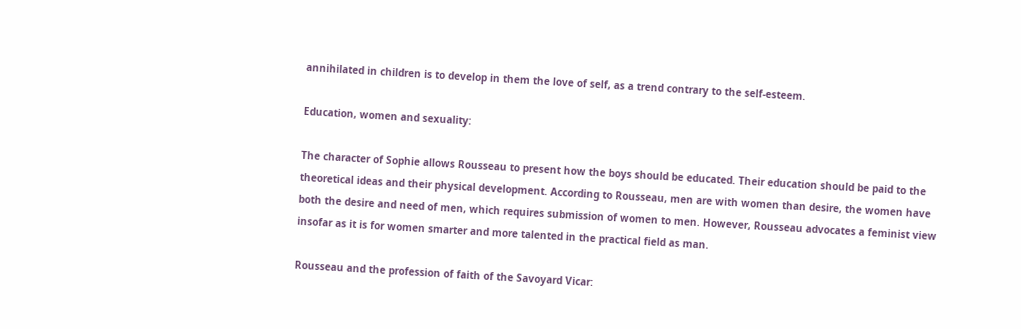annihilated in children is to develop in them the love of self, as a trend contrary to the self-esteem.

Education, women and sexuality:

The character of Sophie allows Rousseau to present how the boys should be educated. Their education should be paid to the theoretical ideas and their physical development. According to Rousseau, men are with women than desire, the women have both the desire and need of men, which requires submission of women to men. However, Rousseau advocates a feminist view insofar as it is for women smarter and more talented in the practical field as man.

Rousseau and the profession of faith of the Savoyard Vicar: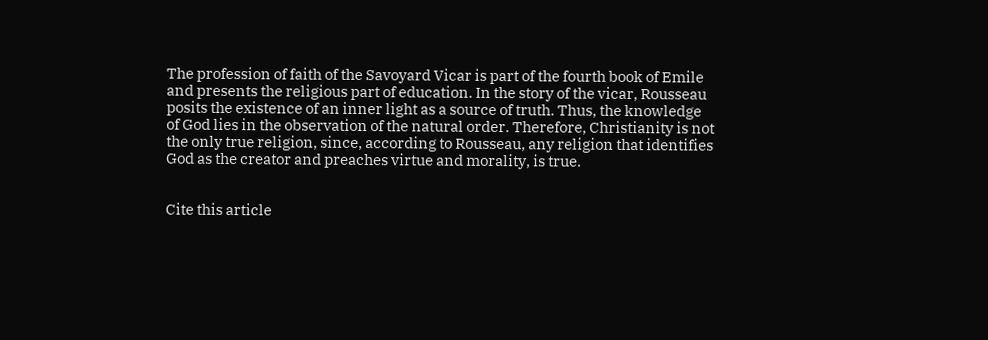The profession of faith of the Savoyard Vicar is part of the fourth book of Emile and presents the religious part of education. In the story of the vicar, Rousseau posits the existence of an inner light as a source of truth. Thus, the knowledge of God lies in the observation of the natural order. Therefore, Christianity is not the only true religion, since, according to Rousseau, any religion that identifies God as the creator and preaches virtue and morality, is true.


Cite this article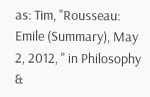as: Tim, "Rousseau: Emile (Summary), May 2, 2012, " in Philosophy &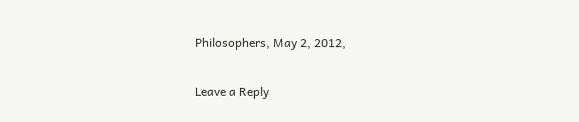Philosophers, May 2, 2012,

Leave a Reply